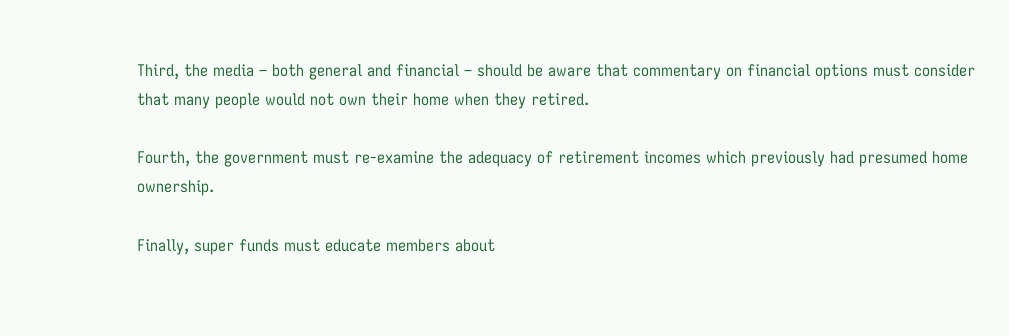Third, the media – both general and financial – should be aware that commentary on financial options must consider that many people would not own their home when they retired.

Fourth, the government must re-examine the adequacy of retirement incomes which previously had presumed home ownership.

Finally, super funds must educate members about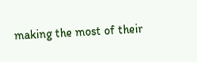making the most of their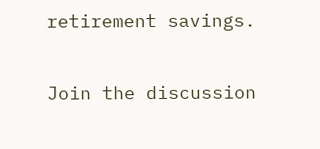retirement savings.

Join the discussion